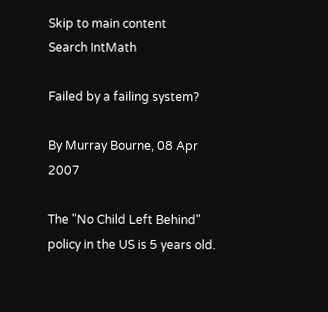Skip to main content
Search IntMath

Failed by a failing system?

By Murray Bourne, 08 Apr 2007

The "No Child Left Behind" policy in the US is 5 years old.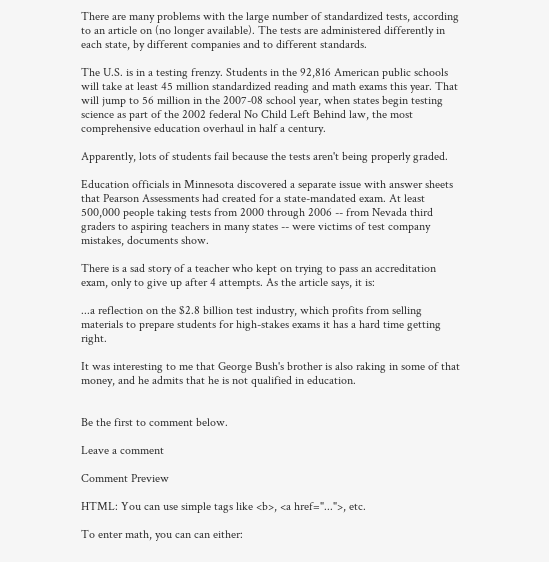There are many problems with the large number of standardized tests, according to an article on (no longer available). The tests are administered differently in each state, by different companies and to different standards.

The U.S. is in a testing frenzy. Students in the 92,816 American public schools will take at least 45 million standardized reading and math exams this year. That will jump to 56 million in the 2007-08 school year, when states begin testing science as part of the 2002 federal No Child Left Behind law, the most comprehensive education overhaul in half a century.

Apparently, lots of students fail because the tests aren't being properly graded.

Education officials in Minnesota discovered a separate issue with answer sheets that Pearson Assessments had created for a state-mandated exam. At least 500,000 people taking tests from 2000 through 2006 -- from Nevada third graders to aspiring teachers in many states -- were victims of test company mistakes, documents show.

There is a sad story of a teacher who kept on trying to pass an accreditation exam, only to give up after 4 attempts. As the article says, it is:

...a reflection on the $2.8 billion test industry, which profits from selling materials to prepare students for high-stakes exams it has a hard time getting right.

It was interesting to me that George Bush's brother is also raking in some of that money, and he admits that he is not qualified in education.


Be the first to comment below.

Leave a comment

Comment Preview

HTML: You can use simple tags like <b>, <a href="...">, etc.

To enter math, you can can either: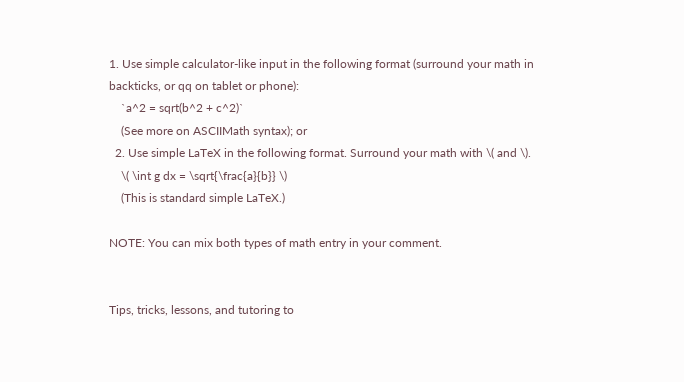1. Use simple calculator-like input in the following format (surround your math in backticks, or qq on tablet or phone):
    `a^2 = sqrt(b^2 + c^2)`
    (See more on ASCIIMath syntax); or
  2. Use simple LaTeX in the following format. Surround your math with \( and \).
    \( \int g dx = \sqrt{\frac{a}{b}} \)
    (This is standard simple LaTeX.)

NOTE: You can mix both types of math entry in your comment.


Tips, tricks, lessons, and tutoring to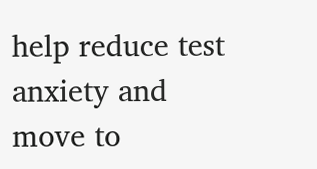help reduce test anxiety and move to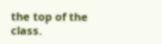the top of the class.